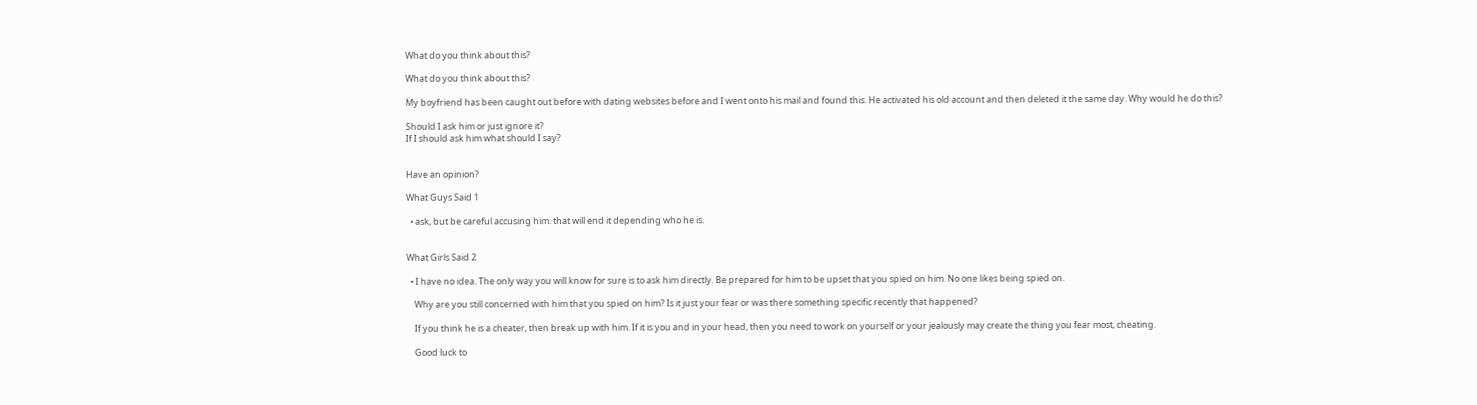What do you think about this?

What do you think about this?

My boyfriend has been caught out before with dating websites before and I went onto his mail and found this. He activated his old account and then deleted it the same day. Why would he do this?

Should I ask him or just ignore it?
If I should ask him what should I say?


Have an opinion?

What Guys Said 1

  • ask, but be careful accusing him. that will end it depending who he is.


What Girls Said 2

  • I have no idea. The only way you will know for sure is to ask him directly. Be prepared for him to be upset that you spied on him. No one likes being spied on.

    Why are you still concerned with him that you spied on him? Is it just your fear or was there something specific recently that happened?

    If you think he is a cheater, then break up with him. If it is you and in your head, then you need to work on yourself or your jealously may create the thing you fear most, cheating.

    Good luck to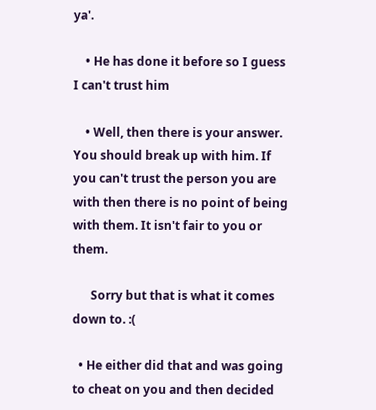ya'.

    • He has done it before so I guess I can't trust him

    • Well, then there is your answer. You should break up with him. If you can't trust the person you are with then there is no point of being with them. It isn't fair to you or them.

      Sorry but that is what it comes down to. :(

  • He either did that and was going to cheat on you and then decided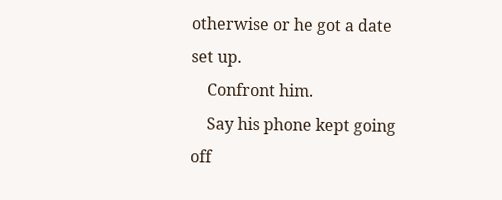otherwise or he got a date set up.
    Confront him.
    Say his phone kept going off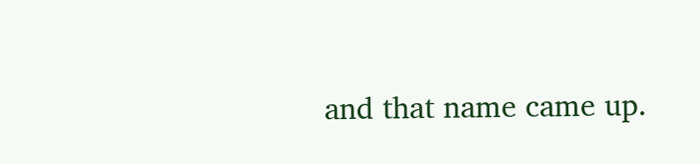and that name came up.